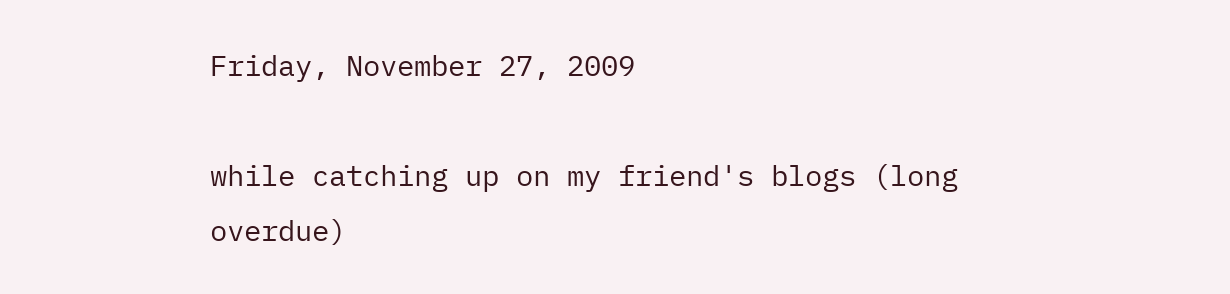Friday, November 27, 2009

while catching up on my friend's blogs (long overdue)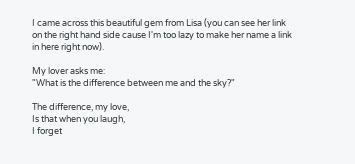I came across this beautiful gem from Lisa (you can see her link on the right hand side cause I'm too lazy to make her name a link in here right now).

My lover asks me:
"What is the difference between me and the sky?"

The difference, my love,
Is that when you laugh,
I forget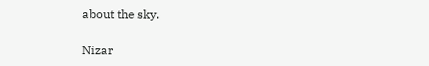about the sky.

Nizar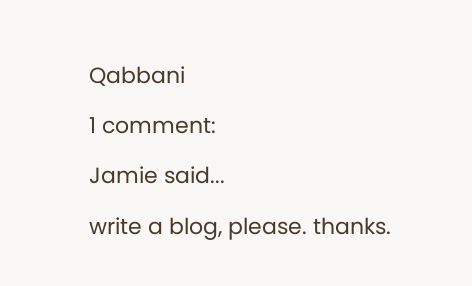Qabbani

1 comment:

Jamie said...

write a blog, please. thanks.